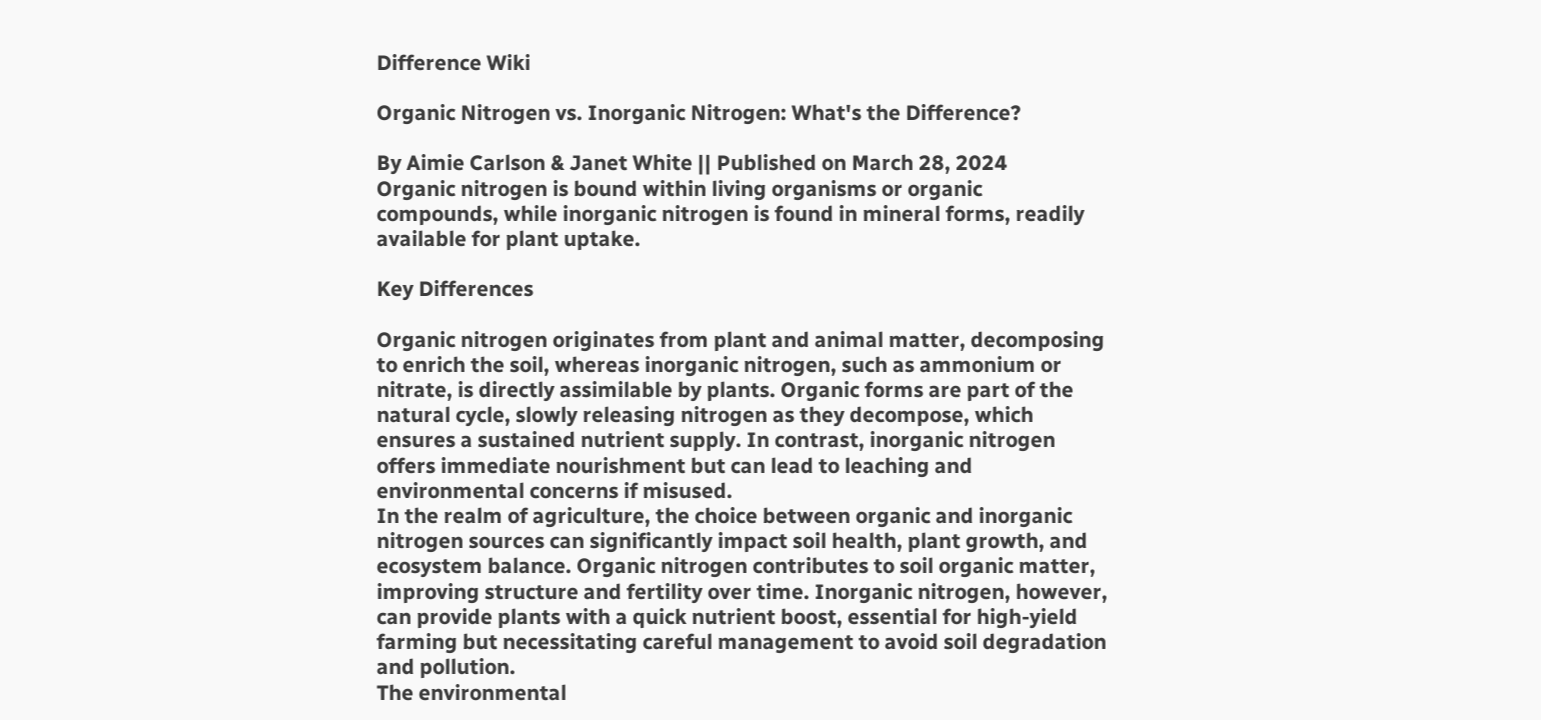Difference Wiki

Organic Nitrogen vs. Inorganic Nitrogen: What's the Difference?

By Aimie Carlson & Janet White || Published on March 28, 2024
Organic nitrogen is bound within living organisms or organic compounds, while inorganic nitrogen is found in mineral forms, readily available for plant uptake.

Key Differences

Organic nitrogen originates from plant and animal matter, decomposing to enrich the soil, whereas inorganic nitrogen, such as ammonium or nitrate, is directly assimilable by plants. Organic forms are part of the natural cycle, slowly releasing nitrogen as they decompose, which ensures a sustained nutrient supply. In contrast, inorganic nitrogen offers immediate nourishment but can lead to leaching and environmental concerns if misused.
In the realm of agriculture, the choice between organic and inorganic nitrogen sources can significantly impact soil health, plant growth, and ecosystem balance. Organic nitrogen contributes to soil organic matter, improving structure and fertility over time. Inorganic nitrogen, however, can provide plants with a quick nutrient boost, essential for high-yield farming but necessitating careful management to avoid soil degradation and pollution.
The environmental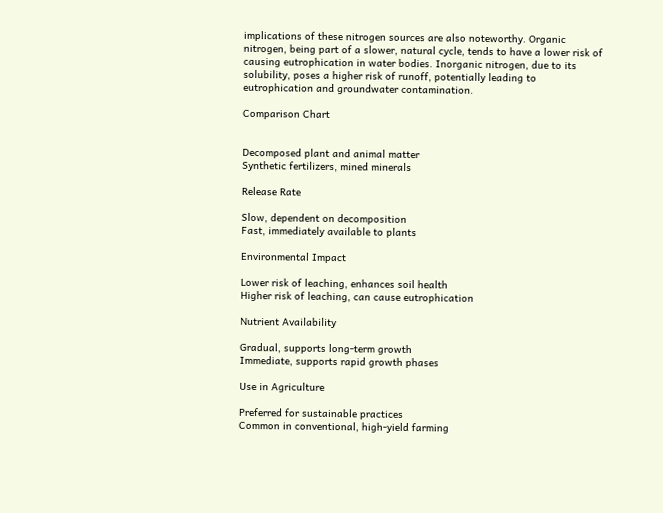implications of these nitrogen sources are also noteworthy. Organic nitrogen, being part of a slower, natural cycle, tends to have a lower risk of causing eutrophication in water bodies. Inorganic nitrogen, due to its solubility, poses a higher risk of runoff, potentially leading to eutrophication and groundwater contamination.

Comparison Chart


Decomposed plant and animal matter
Synthetic fertilizers, mined minerals

Release Rate

Slow, dependent on decomposition
Fast, immediately available to plants

Environmental Impact

Lower risk of leaching, enhances soil health
Higher risk of leaching, can cause eutrophication

Nutrient Availability

Gradual, supports long-term growth
Immediate, supports rapid growth phases

Use in Agriculture

Preferred for sustainable practices
Common in conventional, high-yield farming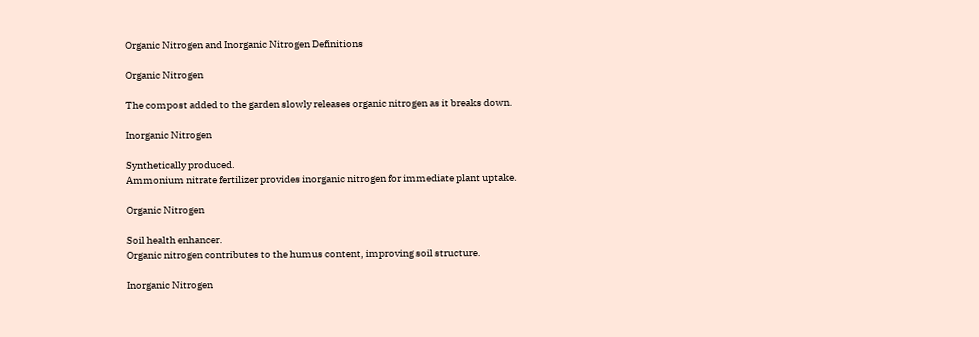Organic Nitrogen and Inorganic Nitrogen Definitions

Organic Nitrogen

The compost added to the garden slowly releases organic nitrogen as it breaks down.

Inorganic Nitrogen

Synthetically produced.
Ammonium nitrate fertilizer provides inorganic nitrogen for immediate plant uptake.

Organic Nitrogen

Soil health enhancer.
Organic nitrogen contributes to the humus content, improving soil structure.

Inorganic Nitrogen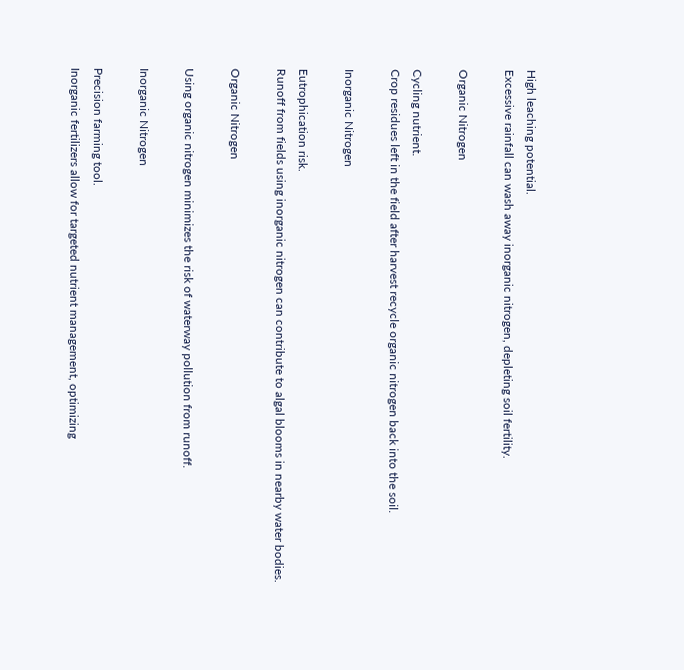High leaching potential.
Excessive rainfall can wash away inorganic nitrogen, depleting soil fertility.

Organic Nitrogen

Cycling nutrient.
Crop residues left in the field after harvest recycle organic nitrogen back into the soil.

Inorganic Nitrogen

Eutrophication risk.
Runoff from fields using inorganic nitrogen can contribute to algal blooms in nearby water bodies.

Organic Nitrogen

Using organic nitrogen minimizes the risk of waterway pollution from runoff.

Inorganic Nitrogen

Precision farming tool.
Inorganic fertilizers allow for targeted nutrient management, optimizing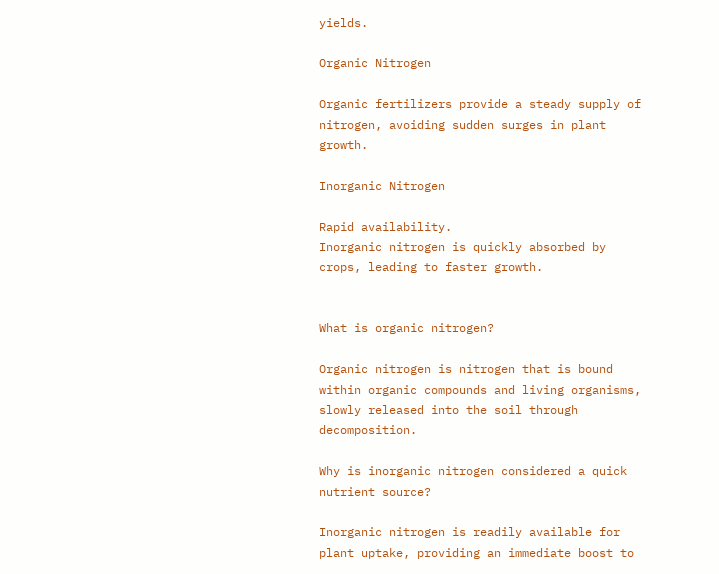yields.

Organic Nitrogen

Organic fertilizers provide a steady supply of nitrogen, avoiding sudden surges in plant growth.

Inorganic Nitrogen

Rapid availability.
Inorganic nitrogen is quickly absorbed by crops, leading to faster growth.


What is organic nitrogen?

Organic nitrogen is nitrogen that is bound within organic compounds and living organisms, slowly released into the soil through decomposition.

Why is inorganic nitrogen considered a quick nutrient source?

Inorganic nitrogen is readily available for plant uptake, providing an immediate boost to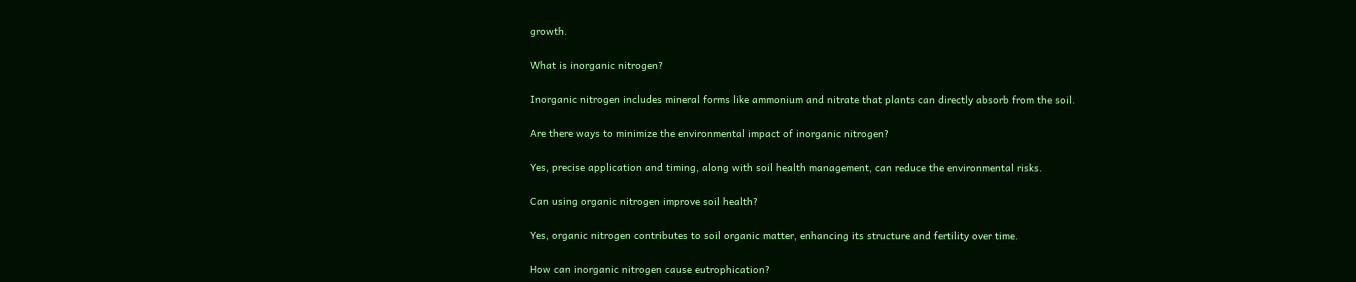growth.

What is inorganic nitrogen?

Inorganic nitrogen includes mineral forms like ammonium and nitrate that plants can directly absorb from the soil.

Are there ways to minimize the environmental impact of inorganic nitrogen?

Yes, precise application and timing, along with soil health management, can reduce the environmental risks.

Can using organic nitrogen improve soil health?

Yes, organic nitrogen contributes to soil organic matter, enhancing its structure and fertility over time.

How can inorganic nitrogen cause eutrophication?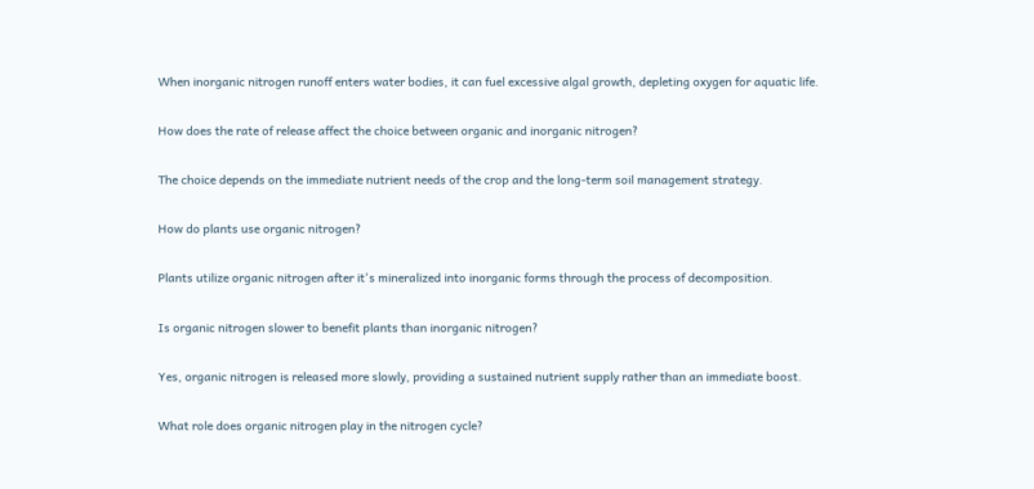When inorganic nitrogen runoff enters water bodies, it can fuel excessive algal growth, depleting oxygen for aquatic life.

How does the rate of release affect the choice between organic and inorganic nitrogen?

The choice depends on the immediate nutrient needs of the crop and the long-term soil management strategy.

How do plants use organic nitrogen?

Plants utilize organic nitrogen after it's mineralized into inorganic forms through the process of decomposition.

Is organic nitrogen slower to benefit plants than inorganic nitrogen?

Yes, organic nitrogen is released more slowly, providing a sustained nutrient supply rather than an immediate boost.

What role does organic nitrogen play in the nitrogen cycle?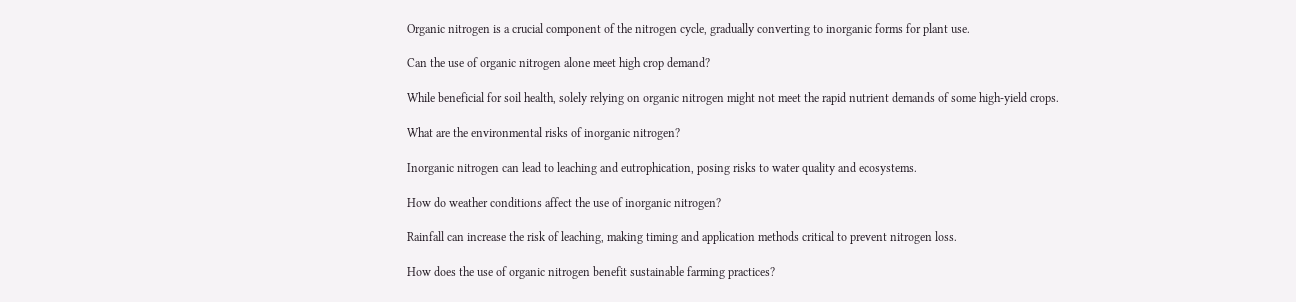Organic nitrogen is a crucial component of the nitrogen cycle, gradually converting to inorganic forms for plant use.

Can the use of organic nitrogen alone meet high crop demand?

While beneficial for soil health, solely relying on organic nitrogen might not meet the rapid nutrient demands of some high-yield crops.

What are the environmental risks of inorganic nitrogen?

Inorganic nitrogen can lead to leaching and eutrophication, posing risks to water quality and ecosystems.

How do weather conditions affect the use of inorganic nitrogen?

Rainfall can increase the risk of leaching, making timing and application methods critical to prevent nitrogen loss.

How does the use of organic nitrogen benefit sustainable farming practices?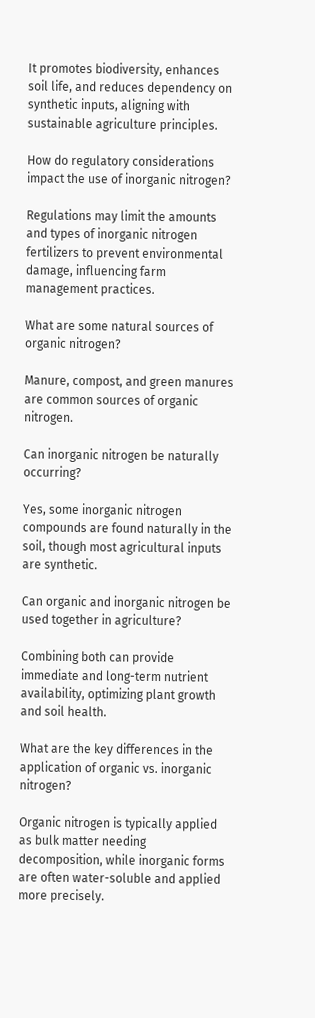It promotes biodiversity, enhances soil life, and reduces dependency on synthetic inputs, aligning with sustainable agriculture principles.

How do regulatory considerations impact the use of inorganic nitrogen?

Regulations may limit the amounts and types of inorganic nitrogen fertilizers to prevent environmental damage, influencing farm management practices.

What are some natural sources of organic nitrogen?

Manure, compost, and green manures are common sources of organic nitrogen.

Can inorganic nitrogen be naturally occurring?

Yes, some inorganic nitrogen compounds are found naturally in the soil, though most agricultural inputs are synthetic.

Can organic and inorganic nitrogen be used together in agriculture?

Combining both can provide immediate and long-term nutrient availability, optimizing plant growth and soil health.

What are the key differences in the application of organic vs. inorganic nitrogen?

Organic nitrogen is typically applied as bulk matter needing decomposition, while inorganic forms are often water-soluble and applied more precisely.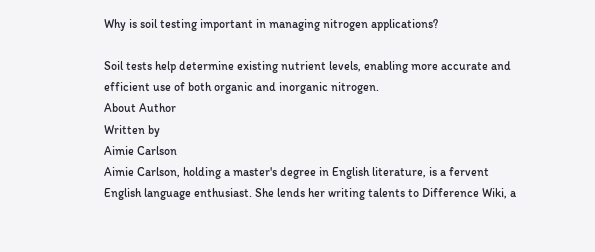Why is soil testing important in managing nitrogen applications?

Soil tests help determine existing nutrient levels, enabling more accurate and efficient use of both organic and inorganic nitrogen.
About Author
Written by
Aimie Carlson
Aimie Carlson, holding a master's degree in English literature, is a fervent English language enthusiast. She lends her writing talents to Difference Wiki, a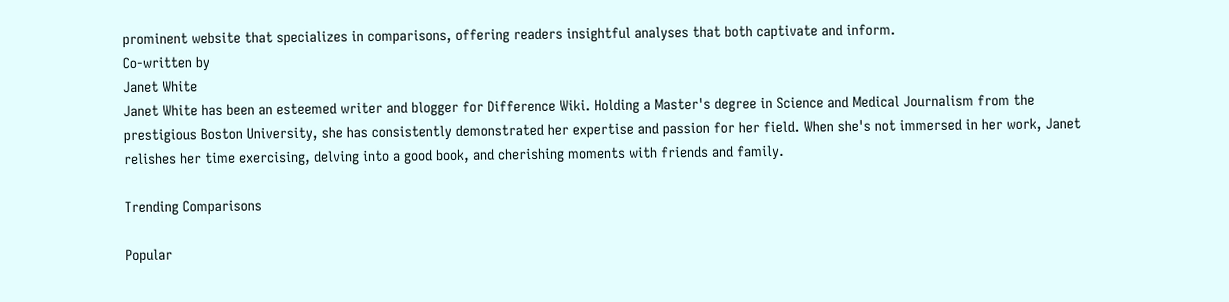prominent website that specializes in comparisons, offering readers insightful analyses that both captivate and inform.
Co-written by
Janet White
Janet White has been an esteemed writer and blogger for Difference Wiki. Holding a Master's degree in Science and Medical Journalism from the prestigious Boston University, she has consistently demonstrated her expertise and passion for her field. When she's not immersed in her work, Janet relishes her time exercising, delving into a good book, and cherishing moments with friends and family.

Trending Comparisons

Popular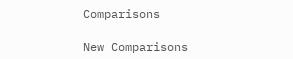Comparisons

New Comparisons